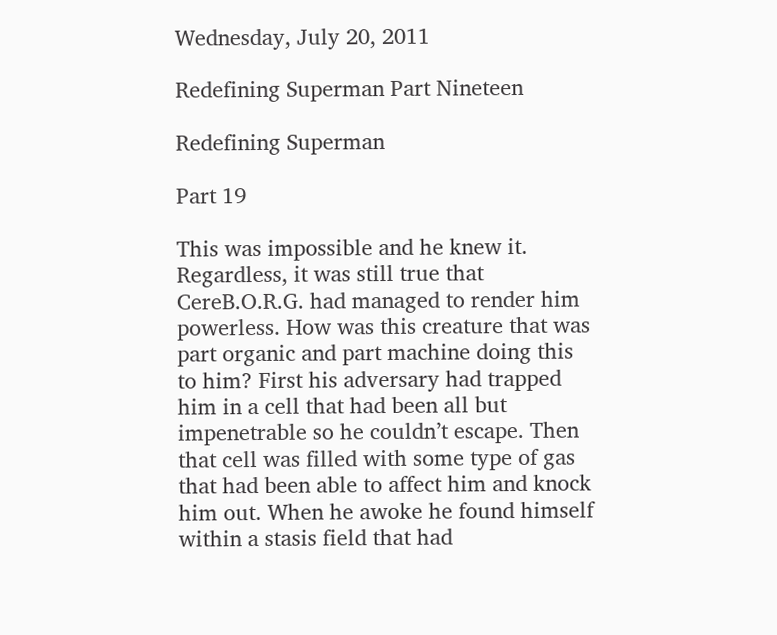Wednesday, July 20, 2011

Redefining Superman Part Nineteen

Redefining Superman

Part 19

This was impossible and he knew it. Regardless, it was still true that CereB.O.R.G. had managed to render him powerless. How was this creature that was part organic and part machine doing this to him? First his adversary had trapped him in a cell that had been all but impenetrable so he couldn’t escape. Then that cell was filled with some type of gas that had been able to affect him and knock him out. When he awoke he found himself within a stasis field that had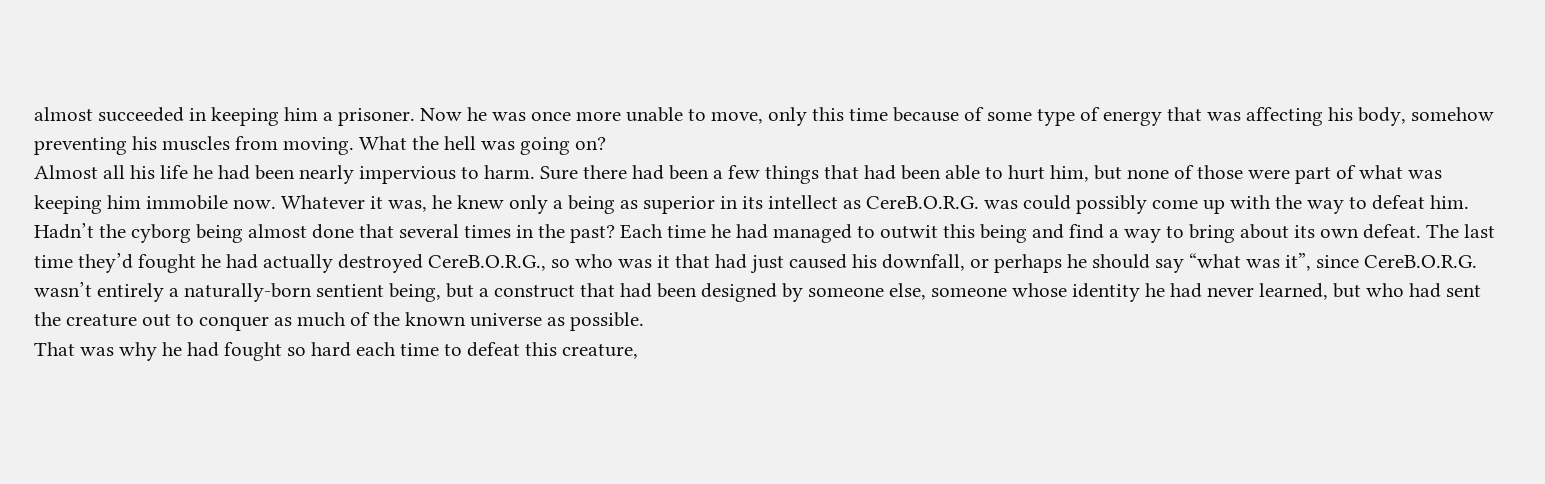almost succeeded in keeping him a prisoner. Now he was once more unable to move, only this time because of some type of energy that was affecting his body, somehow preventing his muscles from moving. What the hell was going on?
Almost all his life he had been nearly impervious to harm. Sure there had been a few things that had been able to hurt him, but none of those were part of what was keeping him immobile now. Whatever it was, he knew only a being as superior in its intellect as CereB.O.R.G. was could possibly come up with the way to defeat him. Hadn’t the cyborg being almost done that several times in the past? Each time he had managed to outwit this being and find a way to bring about its own defeat. The last time they’d fought he had actually destroyed CereB.O.R.G., so who was it that had just caused his downfall, or perhaps he should say “what was it”, since CereB.O.R.G. wasn’t entirely a naturally-born sentient being, but a construct that had been designed by someone else, someone whose identity he had never learned, but who had sent the creature out to conquer as much of the known universe as possible.
That was why he had fought so hard each time to defeat this creature,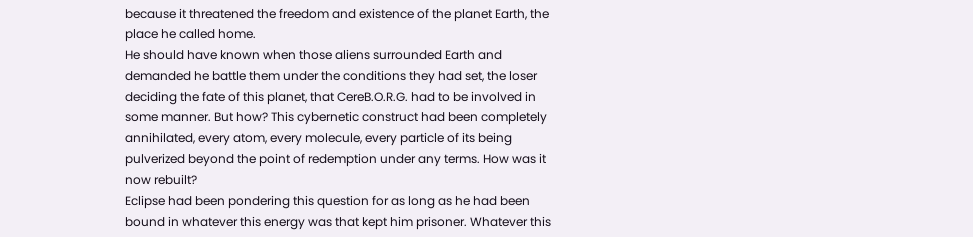because it threatened the freedom and existence of the planet Earth, the place he called home.
He should have known when those aliens surrounded Earth and demanded he battle them under the conditions they had set, the loser deciding the fate of this planet, that CereB.O.R.G. had to be involved in some manner. But how? This cybernetic construct had been completely annihilated, every atom, every molecule, every particle of its being pulverized beyond the point of redemption under any terms. How was it now rebuilt?
Eclipse had been pondering this question for as long as he had been bound in whatever this energy was that kept him prisoner. Whatever this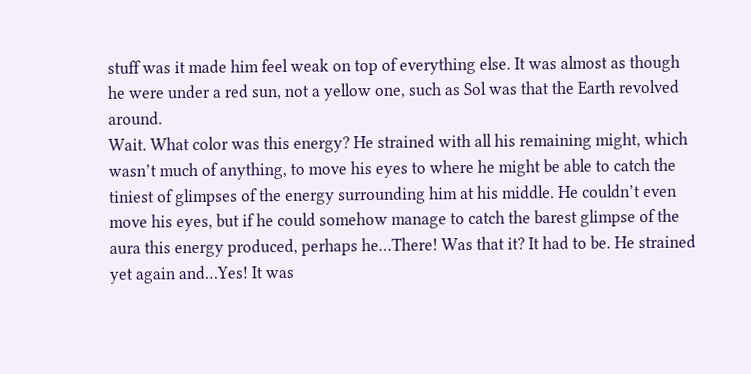stuff was it made him feel weak on top of everything else. It was almost as though he were under a red sun, not a yellow one, such as Sol was that the Earth revolved around.
Wait. What color was this energy? He strained with all his remaining might, which wasn’t much of anything, to move his eyes to where he might be able to catch the tiniest of glimpses of the energy surrounding him at his middle. He couldn’t even move his eyes, but if he could somehow manage to catch the barest glimpse of the aura this energy produced, perhaps he…There! Was that it? It had to be. He strained yet again and…Yes! It was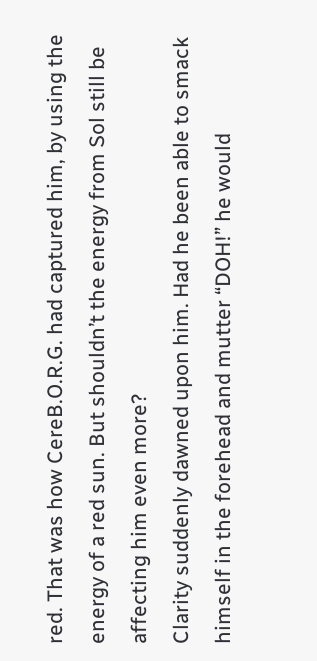red. That was how CereB.O.R.G. had captured him, by using the energy of a red sun. But shouldn’t the energy from Sol still be affecting him even more?
Clarity suddenly dawned upon him. Had he been able to smack himself in the forehead and mutter “DOH!” he would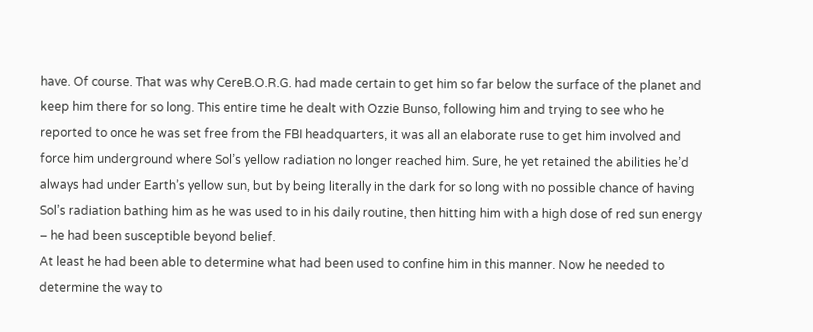have. Of course. That was why CereB.O.R.G. had made certain to get him so far below the surface of the planet and keep him there for so long. This entire time he dealt with Ozzie Bunso, following him and trying to see who he reported to once he was set free from the FBI headquarters, it was all an elaborate ruse to get him involved and force him underground where Sol’s yellow radiation no longer reached him. Sure, he yet retained the abilities he’d always had under Earth’s yellow sun, but by being literally in the dark for so long with no possible chance of having Sol’s radiation bathing him as he was used to in his daily routine, then hitting him with a high dose of red sun energy – he had been susceptible beyond belief.
At least he had been able to determine what had been used to confine him in this manner. Now he needed to determine the way to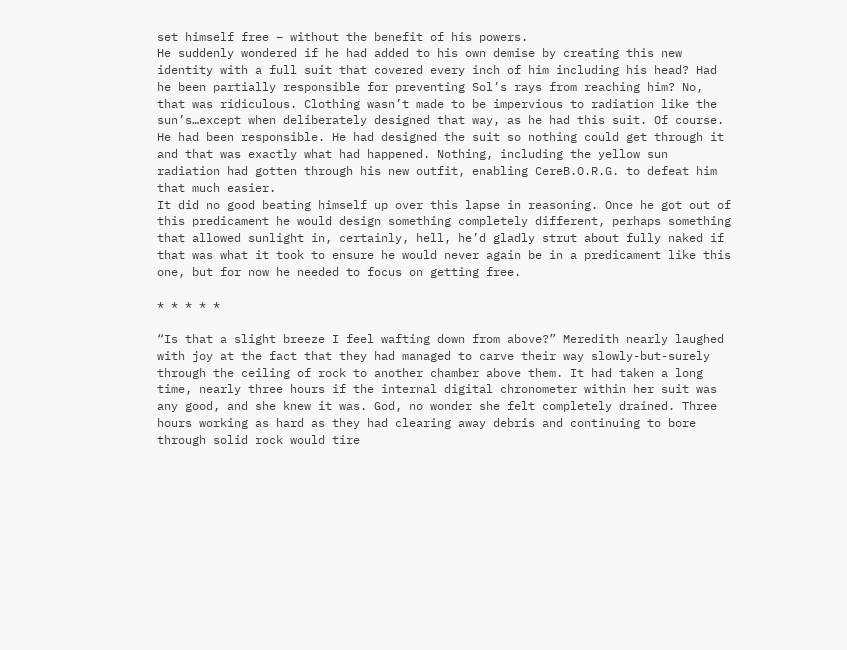set himself free – without the benefit of his powers.
He suddenly wondered if he had added to his own demise by creating this new identity with a full suit that covered every inch of him including his head? Had he been partially responsible for preventing Sol’s rays from reaching him? No, that was ridiculous. Clothing wasn’t made to be impervious to radiation like the sun’s…except when deliberately designed that way, as he had this suit. Of course. He had been responsible. He had designed the suit so nothing could get through it and that was exactly what had happened. Nothing, including the yellow sun radiation had gotten through his new outfit, enabling CereB.O.R.G. to defeat him that much easier.
It did no good beating himself up over this lapse in reasoning. Once he got out of this predicament he would design something completely different, perhaps something that allowed sunlight in, certainly, hell, he’d gladly strut about fully naked if that was what it took to ensure he would never again be in a predicament like this one, but for now he needed to focus on getting free.

* * * * *

“Is that a slight breeze I feel wafting down from above?” Meredith nearly laughed with joy at the fact that they had managed to carve their way slowly-but-surely through the ceiling of rock to another chamber above them. It had taken a long time, nearly three hours if the internal digital chronometer within her suit was any good, and she knew it was. God, no wonder she felt completely drained. Three hours working as hard as they had clearing away debris and continuing to bore through solid rock would tire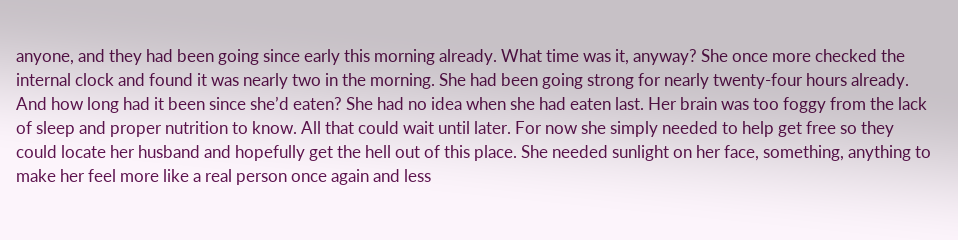anyone, and they had been going since early this morning already. What time was it, anyway? She once more checked the internal clock and found it was nearly two in the morning. She had been going strong for nearly twenty-four hours already. And how long had it been since she’d eaten? She had no idea when she had eaten last. Her brain was too foggy from the lack of sleep and proper nutrition to know. All that could wait until later. For now she simply needed to help get free so they could locate her husband and hopefully get the hell out of this place. She needed sunlight on her face, something, anything to make her feel more like a real person once again and less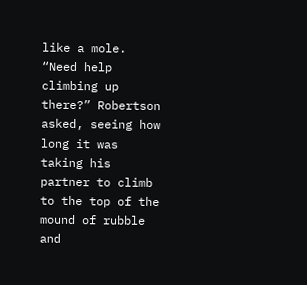like a mole.
“Need help climbing up there?” Robertson asked, seeing how long it was taking his partner to climb to the top of the mound of rubble and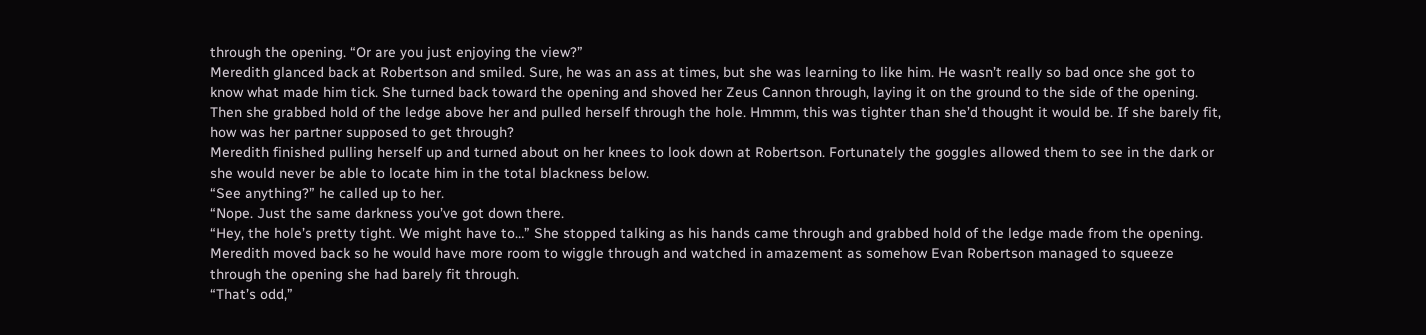through the opening. “Or are you just enjoying the view?”
Meredith glanced back at Robertson and smiled. Sure, he was an ass at times, but she was learning to like him. He wasn’t really so bad once she got to know what made him tick. She turned back toward the opening and shoved her Zeus Cannon through, laying it on the ground to the side of the opening. Then she grabbed hold of the ledge above her and pulled herself through the hole. Hmmm, this was tighter than she’d thought it would be. If she barely fit, how was her partner supposed to get through?
Meredith finished pulling herself up and turned about on her knees to look down at Robertson. Fortunately the goggles allowed them to see in the dark or she would never be able to locate him in the total blackness below.
“See anything?” he called up to her.
“Nope. Just the same darkness you’ve got down there.
“Hey, the hole’s pretty tight. We might have to…” She stopped talking as his hands came through and grabbed hold of the ledge made from the opening. Meredith moved back so he would have more room to wiggle through and watched in amazement as somehow Evan Robertson managed to squeeze through the opening she had barely fit through.
“That’s odd,”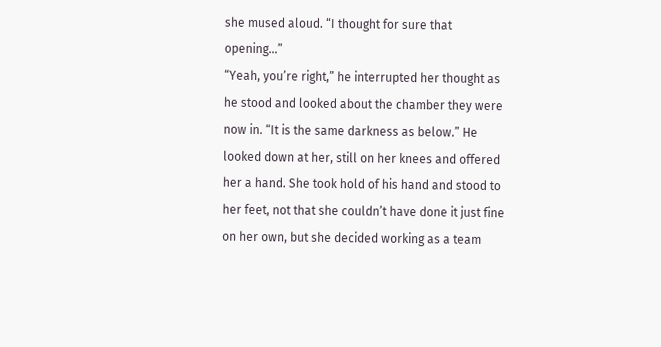she mused aloud. “I thought for sure that opening…”
“Yeah, you’re right,” he interrupted her thought as he stood and looked about the chamber they were now in. “It is the same darkness as below.” He looked down at her, still on her knees and offered her a hand. She took hold of his hand and stood to her feet, not that she couldn’t have done it just fine on her own, but she decided working as a team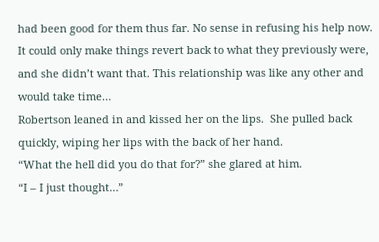had been good for them thus far. No sense in refusing his help now. It could only make things revert back to what they previously were, and she didn’t want that. This relationship was like any other and would take time…
Robertson leaned in and kissed her on the lips.  She pulled back quickly, wiping her lips with the back of her hand.
“What the hell did you do that for?” she glared at him.
“I – I just thought…”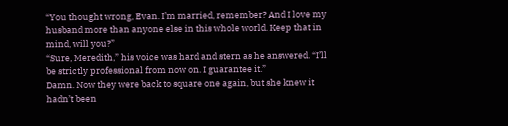“You thought wrong, Evan. I’m married, remember? And I love my husband more than anyone else in this whole world. Keep that in mind, will you?”
“Sure, Meredith,” his voice was hard and stern as he answered. “I’ll be strictly professional from now on. I guarantee it.”
Damn. Now they were back to square one again, but she knew it hadn’t been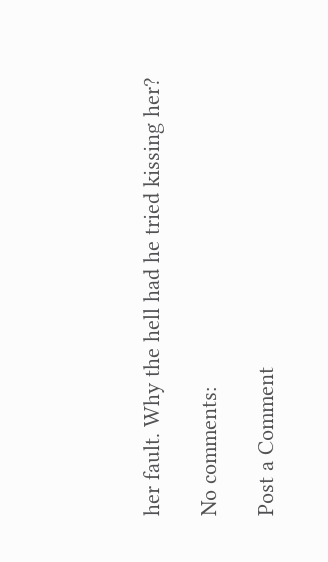her fault. Why the hell had he tried kissing her?

No comments:

Post a Comment